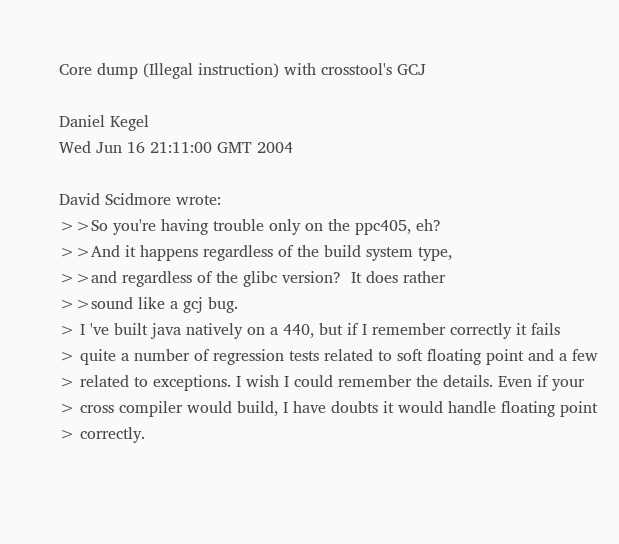Core dump (Illegal instruction) with crosstool's GCJ

Daniel Kegel
Wed Jun 16 21:11:00 GMT 2004

David Scidmore wrote:
>>So you're having trouble only on the ppc405, eh?
>>And it happens regardless of the build system type,
>>and regardless of the glibc version?  It does rather
>>sound like a gcj bug.
> I 've built java natively on a 440, but if I remember correctly it fails
> quite a number of regression tests related to soft floating point and a few
> related to exceptions. I wish I could remember the details. Even if your
> cross compiler would build, I have doubts it would handle floating point
> correctly.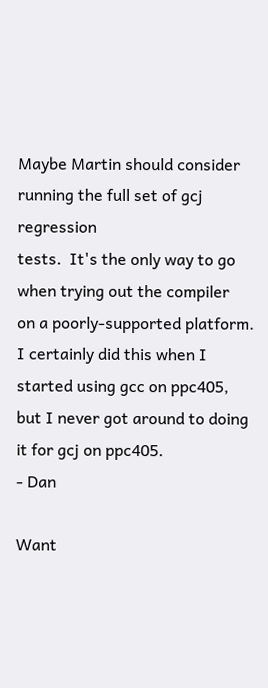Maybe Martin should consider running the full set of gcj regression
tests.  It's the only way to go when trying out the compiler
on a poorly-supported platform.  I certainly did this when I
started using gcc on ppc405, but I never got around to doing
it for gcj on ppc405.
- Dan

Want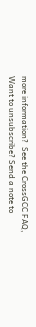more information?  See the CrossGCC FAQ,
Want to unsubscribe? Send a note to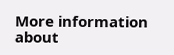More information about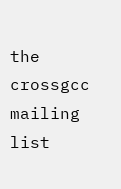the crossgcc mailing list